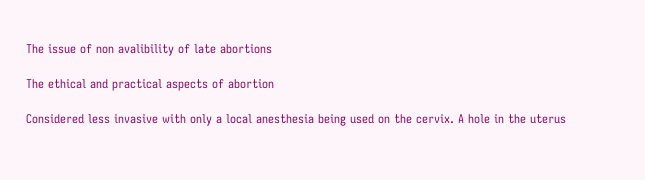The issue of non avalibility of late abortions

The ethical and practical aspects of abortion

Considered less invasive with only a local anesthesia being used on the cervix. A hole in the uterus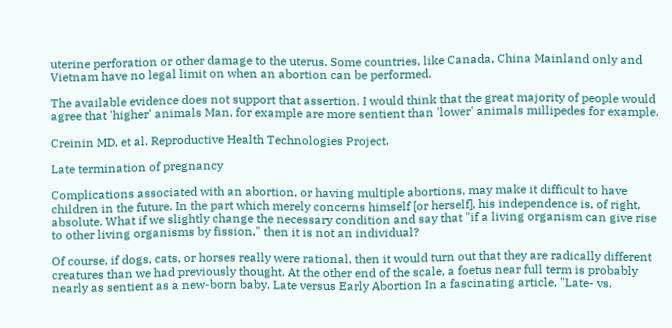uterine perforation or other damage to the uterus. Some countries, like Canada, China Mainland only and Vietnam have no legal limit on when an abortion can be performed.

The available evidence does not support that assertion. I would think that the great majority of people would agree that 'higher' animals Man, for example are more sentient than 'lower' animals millipedes for example.

Creinin MD, et al. Reproductive Health Technologies Project.

Late termination of pregnancy

Complications associated with an abortion, or having multiple abortions, may make it difficult to have children in the future. In the part which merely concerns himself [or herself], his independence is, of right, absolute. What if we slightly change the necessary condition and say that "if a living organism can give rise to other living organisms by fission," then it is not an individual?

Of course, if dogs, cats, or horses really were rational, then it would turn out that they are radically different creatures than we had previously thought. At the other end of the scale, a foetus near full term is probably nearly as sentient as a new-born baby. Late versus Early Abortion In a fascinating article, "Late- vs.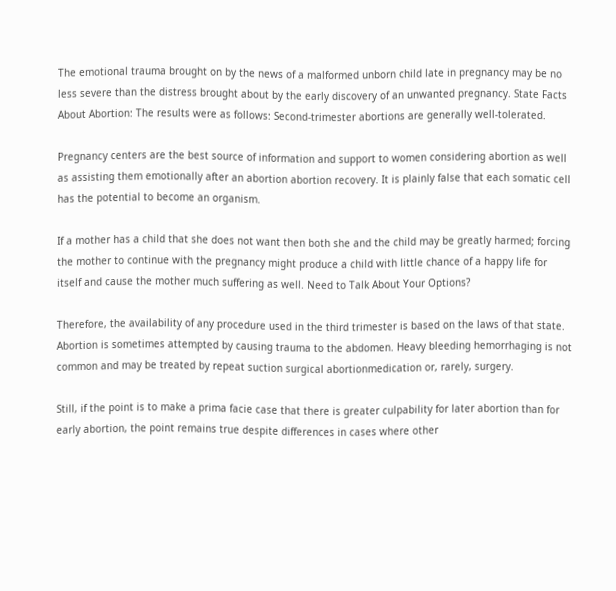The emotional trauma brought on by the news of a malformed unborn child late in pregnancy may be no less severe than the distress brought about by the early discovery of an unwanted pregnancy. State Facts About Abortion: The results were as follows: Second-trimester abortions are generally well-tolerated.

Pregnancy centers are the best source of information and support to women considering abortion as well as assisting them emotionally after an abortion abortion recovery. It is plainly false that each somatic cell has the potential to become an organism.

If a mother has a child that she does not want then both she and the child may be greatly harmed; forcing the mother to continue with the pregnancy might produce a child with little chance of a happy life for itself and cause the mother much suffering as well. Need to Talk About Your Options?

Therefore, the availability of any procedure used in the third trimester is based on the laws of that state. Abortion is sometimes attempted by causing trauma to the abdomen. Heavy bleeding hemorrhaging is not common and may be treated by repeat suction surgical abortionmedication or, rarely, surgery.

Still, if the point is to make a prima facie case that there is greater culpability for later abortion than for early abortion, the point remains true despite differences in cases where other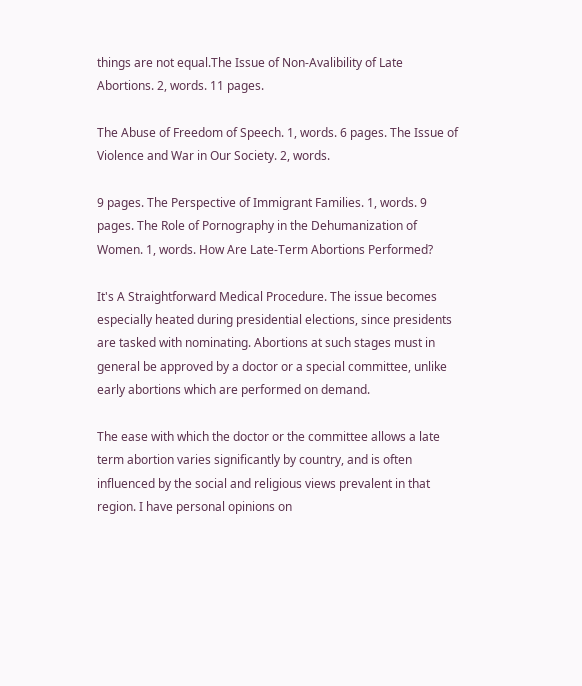things are not equal.The Issue of Non-Avalibility of Late Abortions. 2, words. 11 pages.

The Abuse of Freedom of Speech. 1, words. 6 pages. The Issue of Violence and War in Our Society. 2, words.

9 pages. The Perspective of Immigrant Families. 1, words. 9 pages. The Role of Pornography in the Dehumanization of Women. 1, words. How Are Late-Term Abortions Performed?

It's A Straightforward Medical Procedure. The issue becomes especially heated during presidential elections, since presidents are tasked with nominating. Abortions at such stages must in general be approved by a doctor or a special committee, unlike early abortions which are performed on demand.

The ease with which the doctor or the committee allows a late term abortion varies significantly by country, and is often influenced by the social and religious views prevalent in that region. I have personal opinions on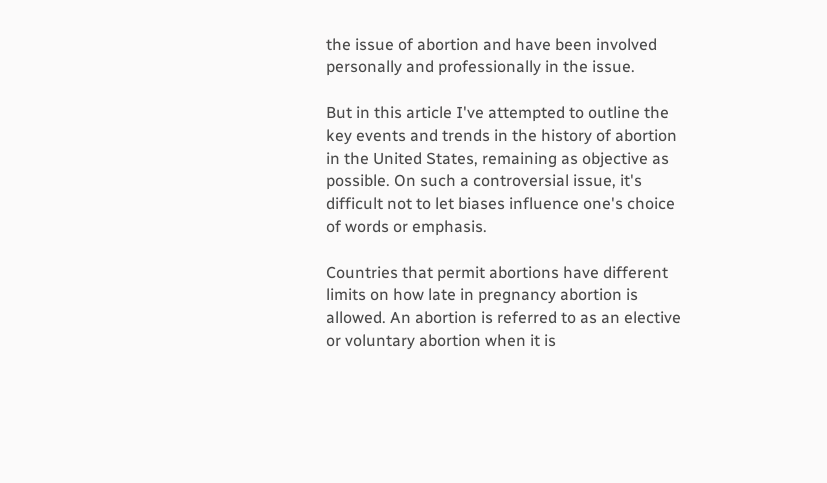the issue of abortion and have been involved personally and professionally in the issue.

But in this article I've attempted to outline the key events and trends in the history of abortion in the United States, remaining as objective as possible. On such a controversial issue, it's difficult not to let biases influence one's choice of words or emphasis.

Countries that permit abortions have different limits on how late in pregnancy abortion is allowed. An abortion is referred to as an elective or voluntary abortion when it is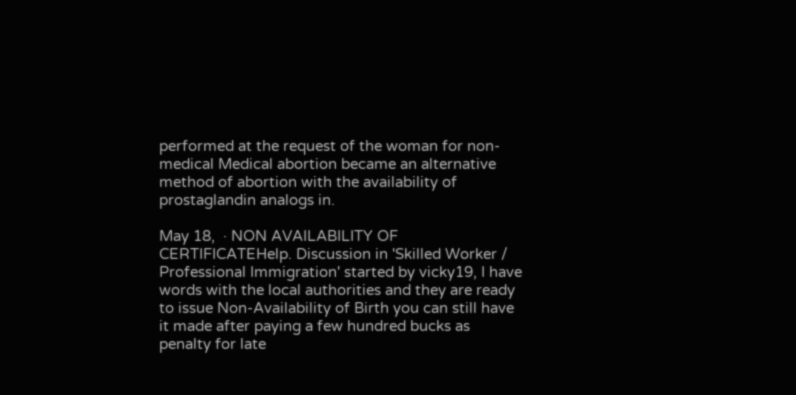performed at the request of the woman for non-medical Medical abortion became an alternative method of abortion with the availability of prostaglandin analogs in.

May 18,  · NON AVAILABILITY OF CERTIFICATEHelp. Discussion in 'Skilled Worker / Professional Immigration' started by vicky19, I have words with the local authorities and they are ready to issue Non-Availability of Birth you can still have it made after paying a few hundred bucks as penalty for late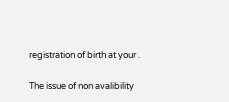registration of birth at your .

The issue of non avalibility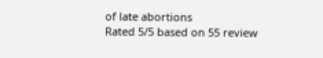of late abortions
Rated 5/5 based on 55 review